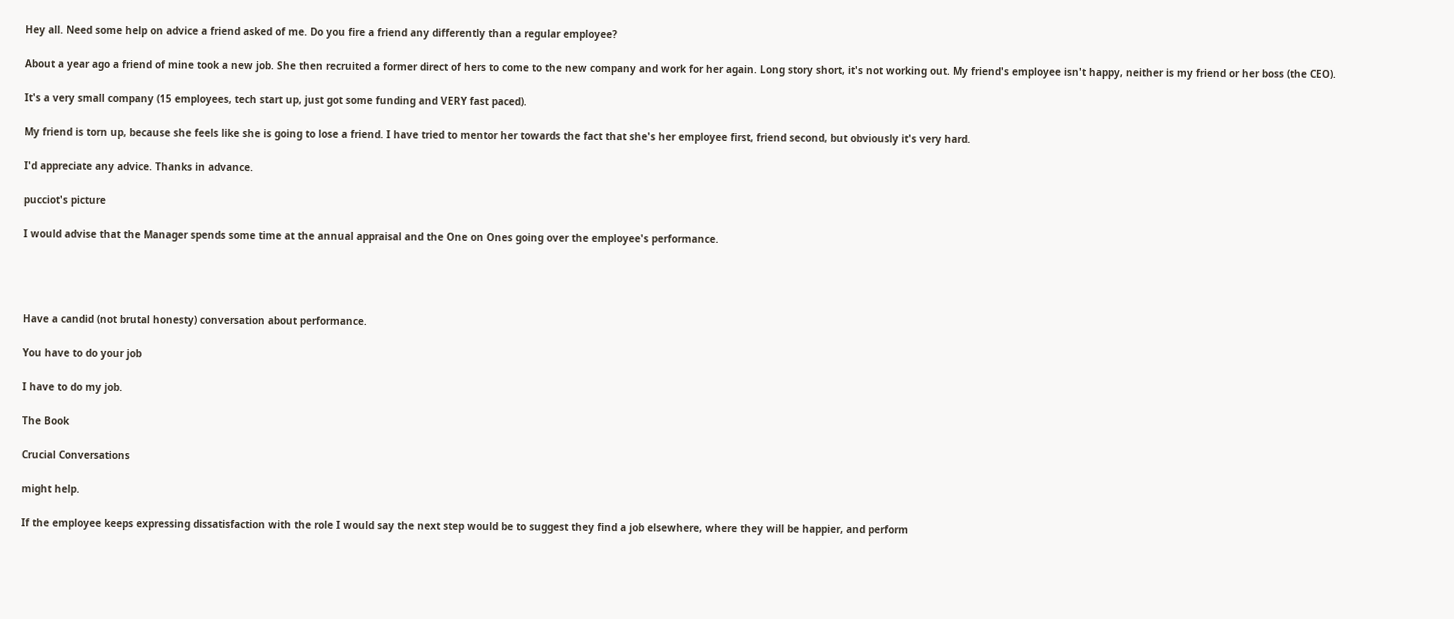Hey all. Need some help on advice a friend asked of me. Do you fire a friend any differently than a regular employee?

About a year ago a friend of mine took a new job. She then recruited a former direct of hers to come to the new company and work for her again. Long story short, it's not working out. My friend's employee isn't happy, neither is my friend or her boss (the CEO).

It's a very small company (15 employees, tech start up, just got some funding and VERY fast paced).

My friend is torn up, because she feels like she is going to lose a friend. I have tried to mentor her towards the fact that she's her employee first, friend second, but obviously it's very hard.

I'd appreciate any advice. Thanks in advance.

pucciot's picture

I would advise that the Manager spends some time at the annual appraisal and the One on Ones going over the employee's performance.




Have a candid (not brutal honesty) conversation about performance.

You have to do your job

I have to do my job.

The Book

Crucial Conversations

might help.

If the employee keeps expressing dissatisfaction with the role I would say the next step would be to suggest they find a job elsewhere, where they will be happier, and perform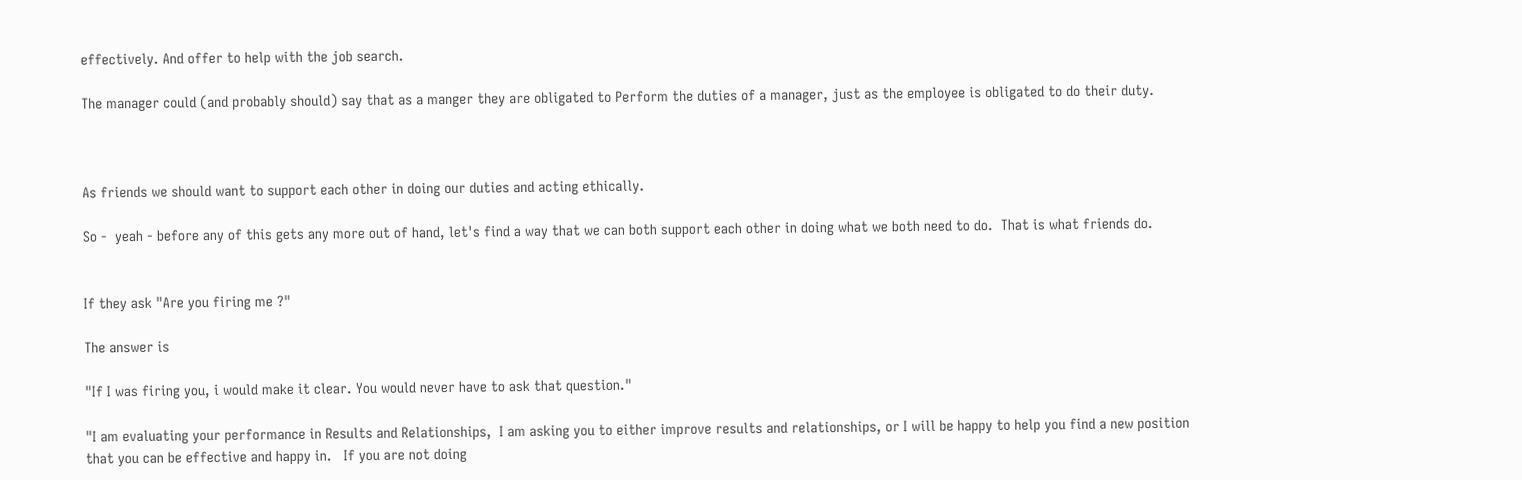effectively. And offer to help with the job search.

The manager could (and probably should) say that as a manger they are obligated to Perform the duties of a manager, just as the employee is obligated to do their duty.



As friends we should want to support each other in doing our duties and acting ethically.

So -  yeah - before any of this gets any more out of hand, let's find a way that we can both support each other in doing what we both need to do.  That is what friends do.


If they ask "Are you firing me ?"

The answer is

"If I was firing you, i would make it clear. You would never have to ask that question."

"I am evaluating your performance in Results and Relationships,  I am asking you to either improve results and relationships, or I will be happy to help you find a new position that you can be effective and happy in.   If you are not doing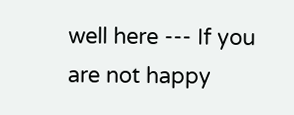well here --- If you are not happy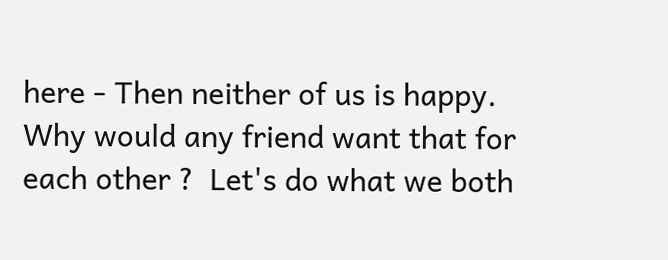here - Then neither of us is happy.  Why would any friend want that for each other ?  Let's do what we both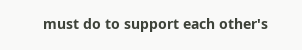must do to support each other's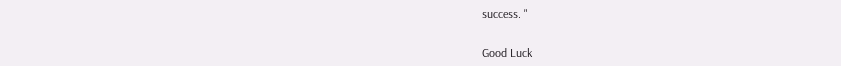success. "


Good Luck